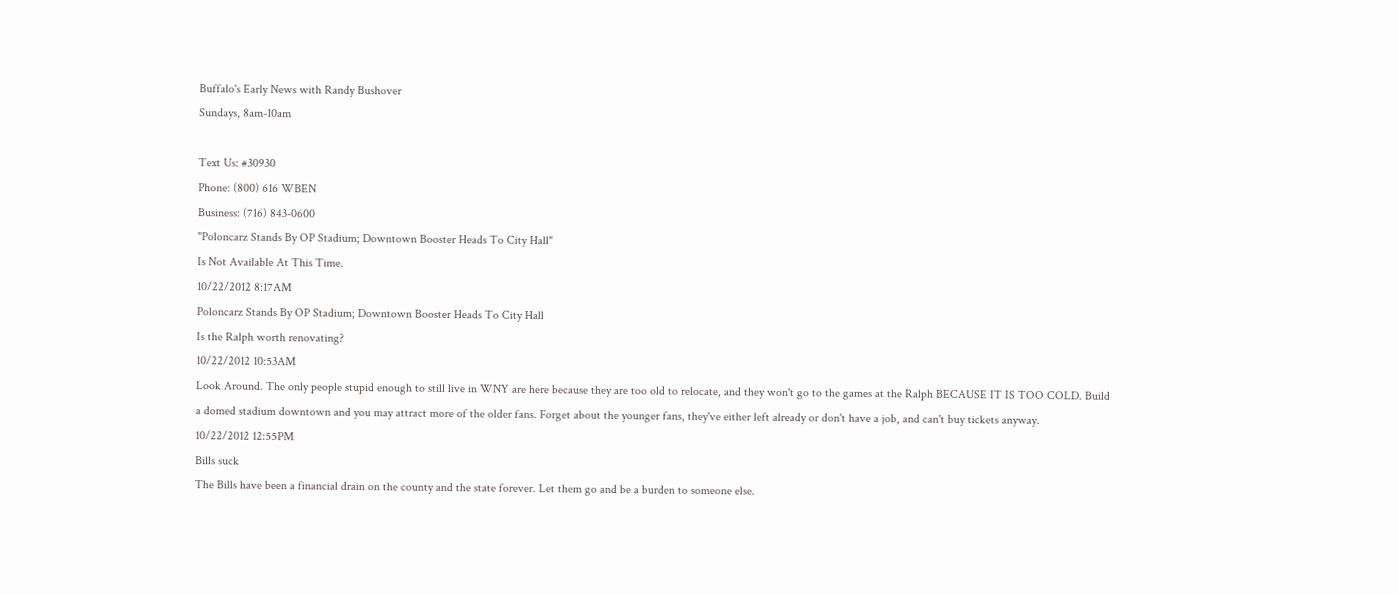Buffalo's Early News with Randy Bushover
Sundays, 8am-10am

Text Us: #30930
Phone: (800) 616 WBEN
Business: (716) 843-0600
"Poloncarz Stands By OP Stadium; Downtown Booster Heads To City Hall"
Is Not Available At This Time.
10/22/2012 8:17AM
Poloncarz Stands By OP Stadium; Downtown Booster Heads To City Hall
Is the Ralph worth renovating?
10/22/2012 10:53AM
Look Around. The only people stupid enough to still live in WNY are here because they are too old to relocate, and they won't go to the games at the Ralph BECAUSE IT IS TOO COLD. Build a domed stadium downtown and you may attract more of the older fans. Forget about the younger fans, they've either left already or don't have a job, and can't buy tickets anyway.
10/22/2012 12:55PM
Bills suck
The Bills have been a financial drain on the county and the state forever. Let them go and be a burden to someone else.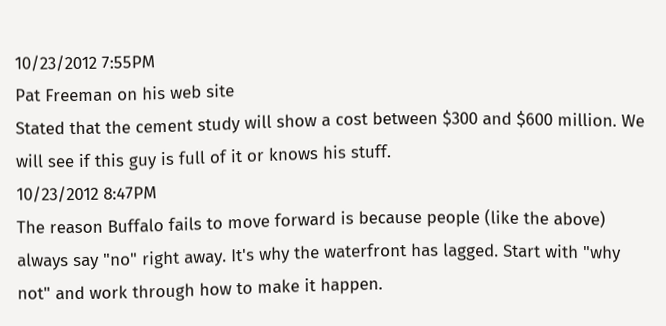10/23/2012 7:55PM
Pat Freeman on his web site
Stated that the cement study will show a cost between $300 and $600 million. We will see if this guy is full of it or knows his stuff.
10/23/2012 8:47PM
The reason Buffalo fails to move forward is because people (like the above) always say "no" right away. It's why the waterfront has lagged. Start with "why not" and work through how to make it happen.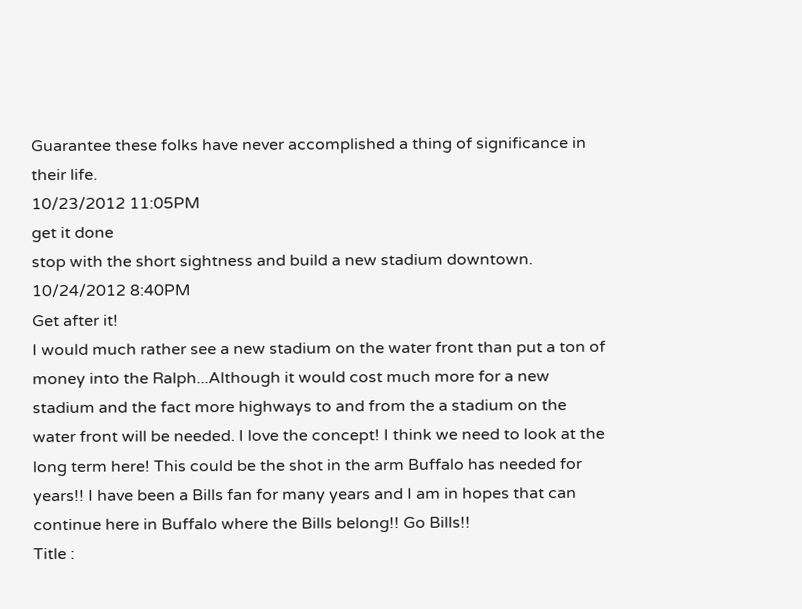Guarantee these folks have never accomplished a thing of significance in their life.
10/23/2012 11:05PM
get it done
stop with the short sightness and build a new stadium downtown.
10/24/2012 8:40PM
Get after it!
I would much rather see a new stadium on the water front than put a ton of money into the Ralph...Although it would cost much more for a new stadium and the fact more highways to and from the a stadium on the water front will be needed. I love the concept! I think we need to look at the long term here! This could be the shot in the arm Buffalo has needed for years!! I have been a Bills fan for many years and I am in hopes that can continue here in Buffalo where the Bills belong!! Go Bills!!
Title :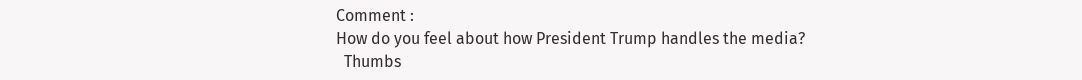Comment :
How do you feel about how President Trump handles the media?
  Thumbs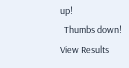up!
  Thumbs down!
View Results